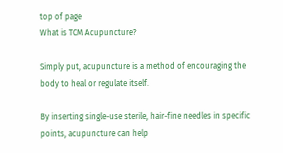top of page
What is TCM Acupuncture?

Simply put, acupuncture is a method of encouraging the body to heal or regulate itself.

By inserting single-use sterile, hair-fine needles in specific points, acupuncture can help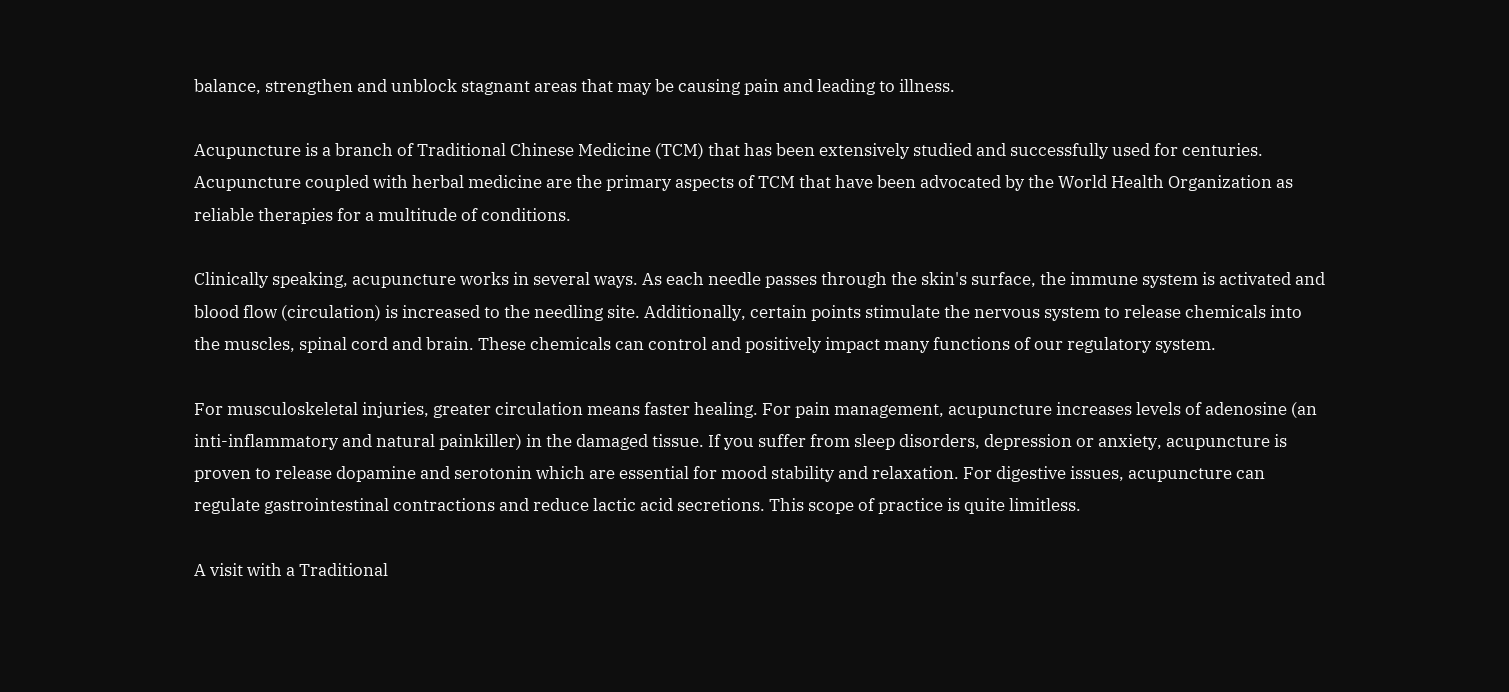balance, strengthen and unblock stagnant areas that may be causing pain and leading to illness.

Acupuncture is a branch of Traditional Chinese Medicine (TCM) that has been extensively studied and successfully used for centuries. Acupuncture coupled with herbal medicine are the primary aspects of TCM that have been advocated by the World Health Organization as reliable therapies for a multitude of conditions.

Clinically speaking, acupuncture works in several ways. As each needle passes through the skin's surface, the immune system is activated and blood flow (circulation) is increased to the needling site. Additionally, certain points stimulate the nervous system to release chemicals into the muscles, spinal cord and brain. These chemicals can control and positively impact many functions of our regulatory system.

For musculoskeletal injuries, greater circulation means faster healing. For pain management, acupuncture increases levels of adenosine (an inti-inflammatory and natural painkiller) in the damaged tissue. If you suffer from sleep disorders, depression or anxiety, acupuncture is proven to release dopamine and serotonin which are essential for mood stability and relaxation. For digestive issues, acupuncture can regulate gastrointestinal contractions and reduce lactic acid secretions. This scope of practice is quite limitless.

A visit with a Traditional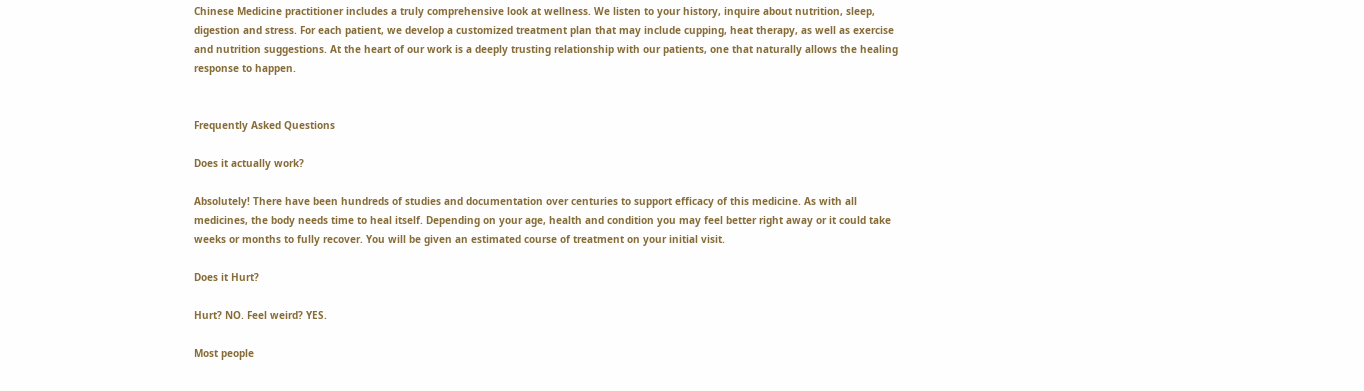Chinese Medicine practitioner includes a truly comprehensive look at wellness. We listen to your history, inquire about nutrition, sleep, digestion and stress. For each patient, we develop a customized treatment plan that may include cupping, heat therapy, as well as exercise and nutrition suggestions. At the heart of our work is a deeply trusting relationship with our patients, one that naturally allows the healing response to happen.


Frequently Asked Questions

Does it actually work?

Absolutely! There have been hundreds of studies and documentation over centuries to support efficacy of this medicine. As with all medicines, the body needs time to heal itself. Depending on your age, health and condition you may feel better right away or it could take weeks or months to fully recover. You will be given an estimated course of treatment on your initial visit.

Does it Hurt?

Hurt? NO. Feel weird? YES.

Most people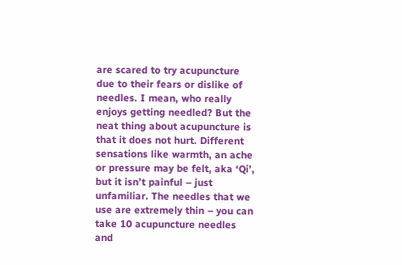are scared to try acupuncture due to their fears or dislike of needles. I mean, who really enjoys getting needled? But the neat thing about acupuncture is that it does not hurt. Different sensations like warmth, an ache or pressure may be felt, aka ‘Qi’, but it isn’t painful – just unfamiliar. The needles that we use are extremely thin – you can take 10 acupuncture needles and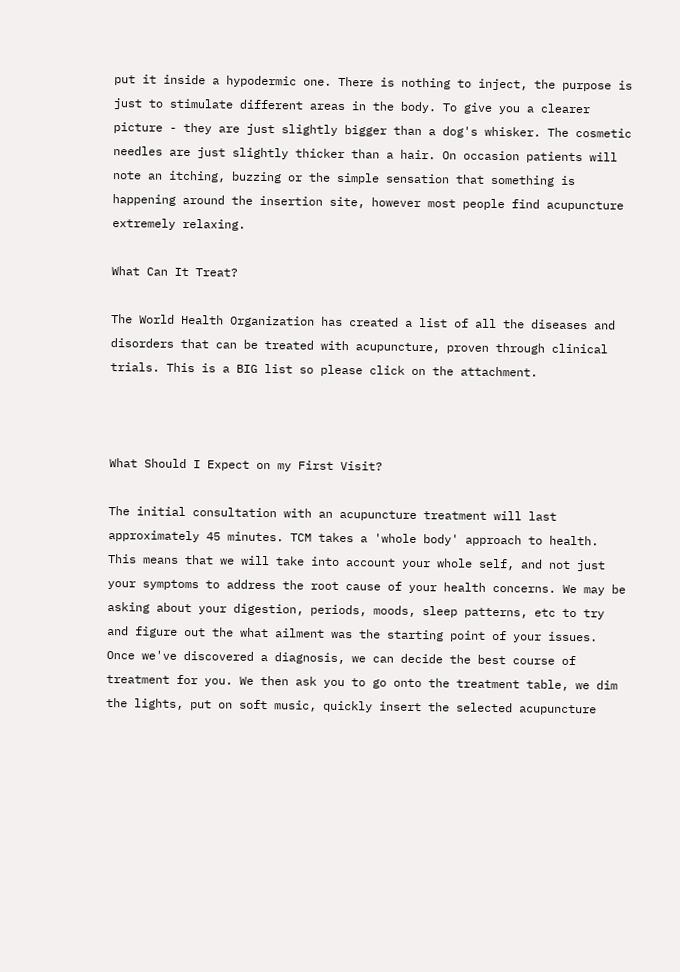put it inside a hypodermic one. There is nothing to inject, the purpose is just to stimulate different areas in the body. To give you a clearer picture - they are just slightly bigger than a dog's whisker. The cosmetic needles are just slightly thicker than a hair. On occasion patients will note an itching, buzzing or the simple sensation that something is happening around the insertion site, however most people find acupuncture extremely relaxing.

What Can It Treat?

The World Health Organization has created a list of all the diseases and disorders that can be treated with acupuncture, proven through clinical trials. This is a BIG list so please click on the attachment.



What Should I Expect on my First Visit?

The initial consultation with an acupuncture treatment will last approximately 45 minutes. TCM takes a 'whole body' approach to health. This means that we will take into account your whole self, and not just your symptoms to address the root cause of your health concerns. We may be asking about your digestion, periods, moods, sleep patterns, etc to try and figure out the what ailment was the starting point of your issues. Once we've discovered a diagnosis, we can decide the best course of treatment for you. We then ask you to go onto the treatment table, we dim the lights, put on soft music, quickly insert the selected acupuncture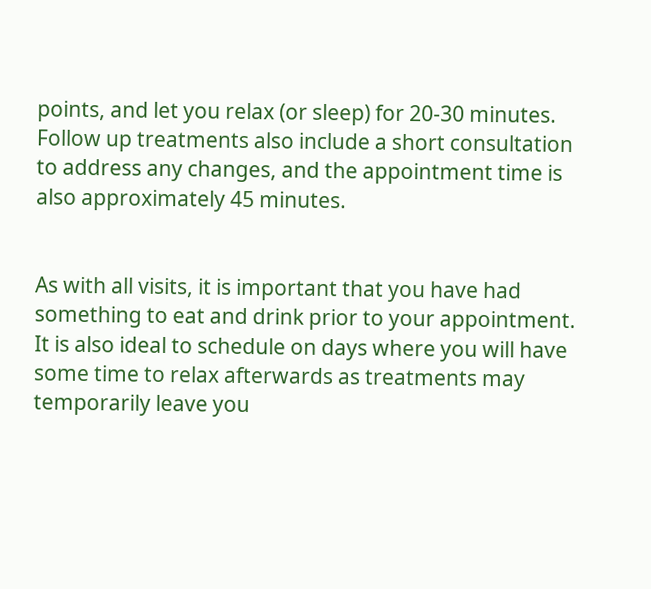points, and let you relax (or sleep) for 20-30 minutes. Follow up treatments also include a short consultation to address any changes, and the appointment time is also approximately 45 minutes.


As with all visits, it is important that you have had something to eat and drink prior to your appointment. It is also ideal to schedule on days where you will have some time to relax afterwards as treatments may temporarily leave you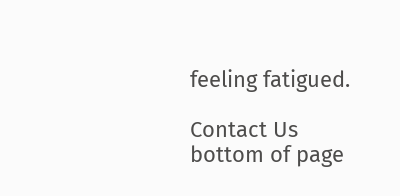feeling fatigued.

Contact Us
bottom of page